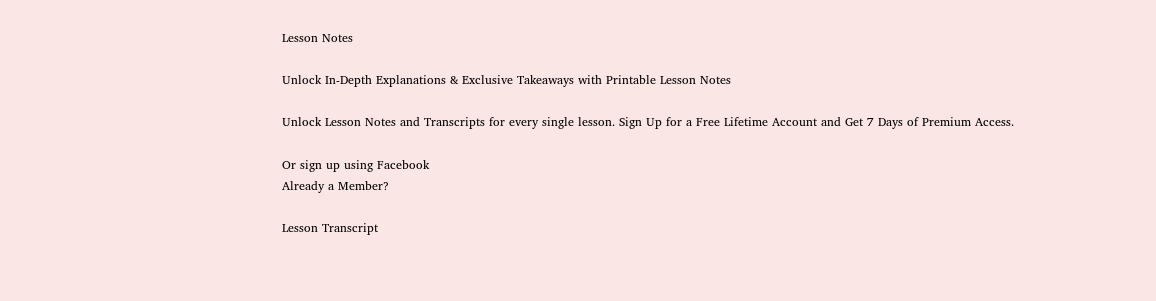Lesson Notes

Unlock In-Depth Explanations & Exclusive Takeaways with Printable Lesson Notes

Unlock Lesson Notes and Transcripts for every single lesson. Sign Up for a Free Lifetime Account and Get 7 Days of Premium Access.

Or sign up using Facebook
Already a Member?

Lesson Transcript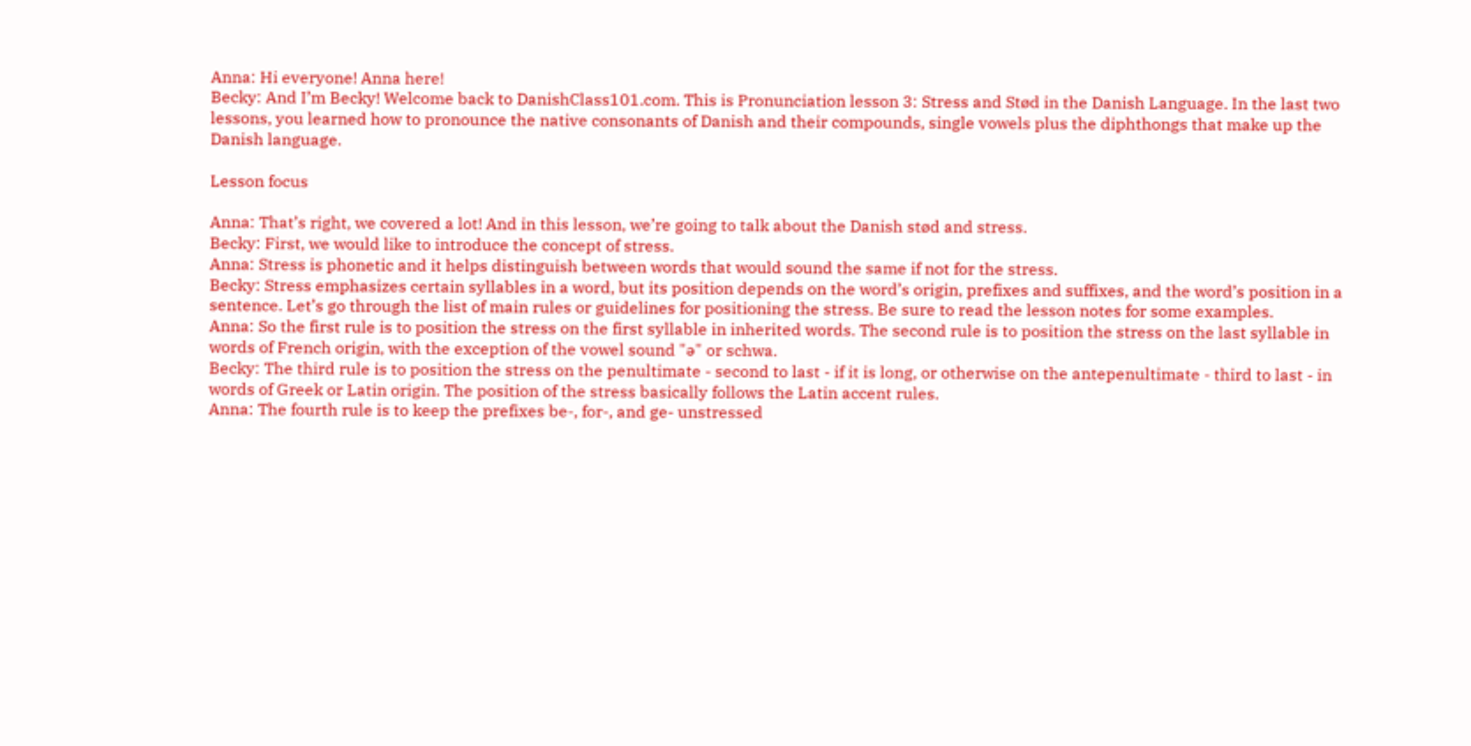Anna: Hi everyone! Anna here!
Becky: And I’m Becky! Welcome back to DanishClass101.com. This is Pronunciation lesson 3: Stress and Stød in the Danish Language. In the last two lessons, you learned how to pronounce the native consonants of Danish and their compounds, single vowels plus the diphthongs that make up the Danish language.

Lesson focus

Anna: That’s right, we covered a lot! And in this lesson, we’re going to talk about the Danish stød and stress.
Becky: First, we would like to introduce the concept of stress.
Anna: Stress is phonetic and it helps distinguish between words that would sound the same if not for the stress.
Becky: Stress emphasizes certain syllables in a word, but its position depends on the word’s origin, prefixes and suffixes, and the word’s position in a sentence. Let’s go through the list of main rules or guidelines for positioning the stress. Be sure to read the lesson notes for some examples.
Anna: So the first rule is to position the stress on the first syllable in inherited words. The second rule is to position the stress on the last syllable in words of French origin, with the exception of the vowel sound "ə" or schwa.
Becky: The third rule is to position the stress on the penultimate - second to last - if it is long, or otherwise on the antepenultimate - third to last - in words of Greek or Latin origin. The position of the stress basically follows the Latin accent rules.
Anna: The fourth rule is to keep the prefixes be-, for-, and ge- unstressed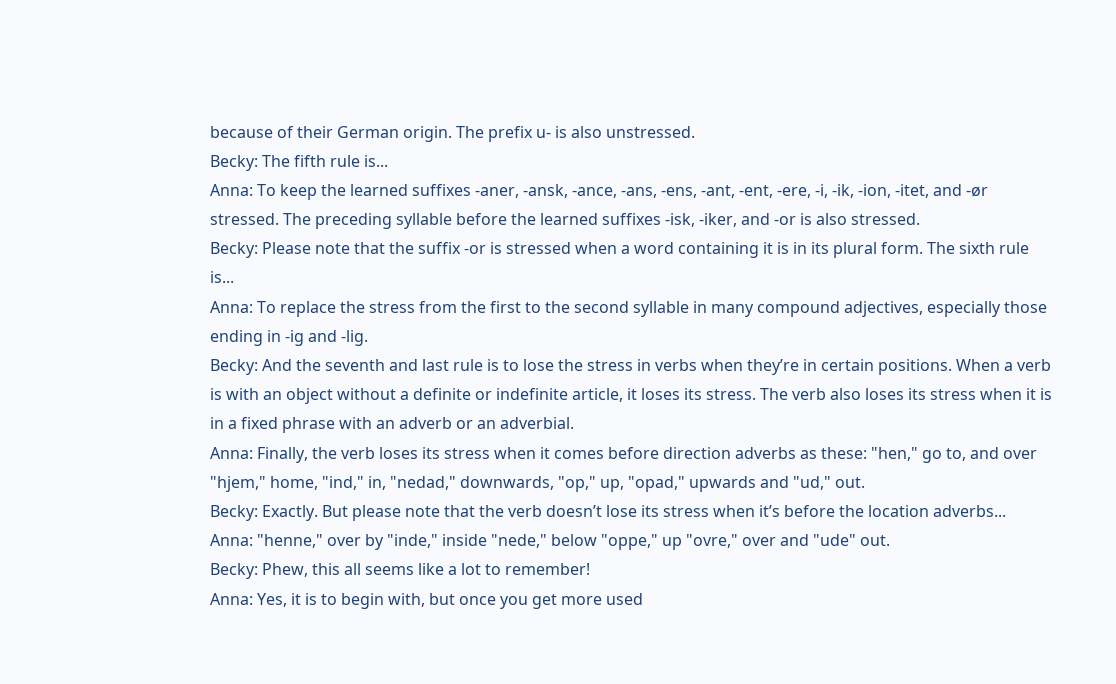because of their German origin. The prefix u- is also unstressed.
Becky: The fifth rule is...
Anna: To keep the learned suffixes -aner, -ansk, -ance, -ans, -ens, -ant, -ent, -ere, -i, -ik, -ion, -itet, and -ør stressed. The preceding syllable before the learned suffixes -isk, -iker, and -or is also stressed.
Becky: Please note that the suffix -or is stressed when a word containing it is in its plural form. The sixth rule is...
Anna: To replace the stress from the first to the second syllable in many compound adjectives, especially those ending in -ig and -lig.
Becky: And the seventh and last rule is to lose the stress in verbs when they’re in certain positions. When a verb is with an object without a definite or indefinite article, it loses its stress. The verb also loses its stress when it is in a fixed phrase with an adverb or an adverbial.
Anna: Finally, the verb loses its stress when it comes before direction adverbs as these: "hen," go to, and over "hjem," home, "ind," in, "nedad," downwards, "op," up, "opad," upwards and "ud," out.
Becky: Exactly. But please note that the verb doesn’t lose its stress when it’s before the location adverbs...
Anna: "henne," over by "inde," inside "nede," below "oppe," up "ovre," over and "ude" out.
Becky: Phew, this all seems like a lot to remember!
Anna: Yes, it is to begin with, but once you get more used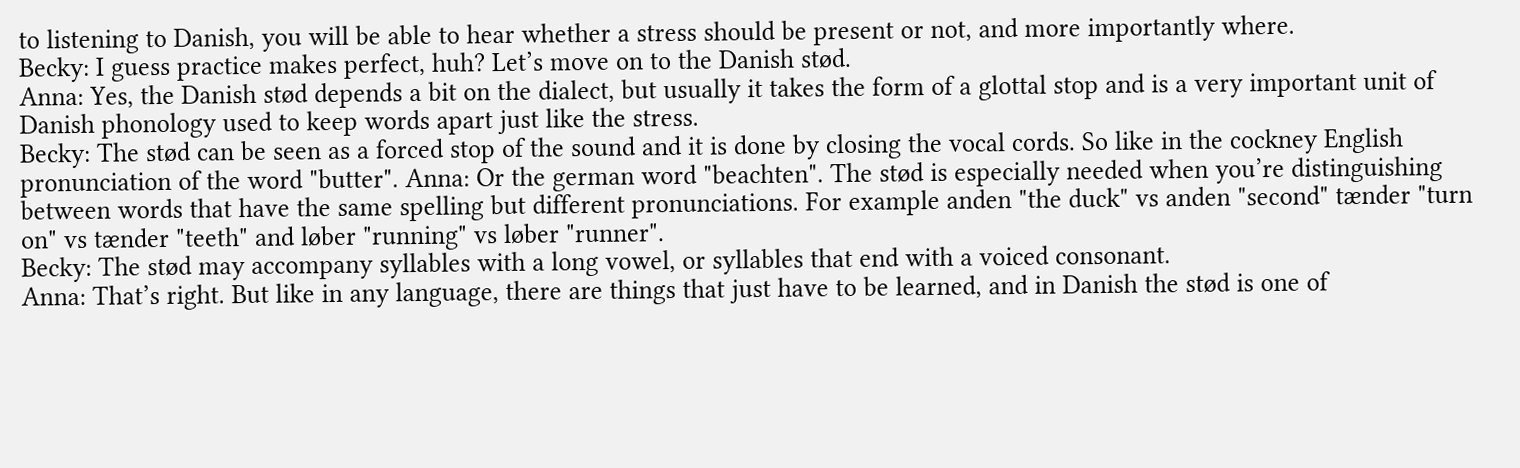to listening to Danish, you will be able to hear whether a stress should be present or not, and more importantly where.
Becky: I guess practice makes perfect, huh? Let’s move on to the Danish stød.
Anna: Yes, the Danish stød depends a bit on the dialect, but usually it takes the form of a glottal stop and is a very important unit of Danish phonology used to keep words apart just like the stress.
Becky: The stød can be seen as a forced stop of the sound and it is done by closing the vocal cords. So like in the cockney English pronunciation of the word "butter". Anna: Or the german word "beachten". The stød is especially needed when you’re distinguishing between words that have the same spelling but different pronunciations. For example anden "the duck" vs anden "second" tænder "turn on" vs tænder "teeth" and løber "running" vs løber "runner".
Becky: The stød may accompany syllables with a long vowel, or syllables that end with a voiced consonant.
Anna: That’s right. But like in any language, there are things that just have to be learned, and in Danish the stød is one of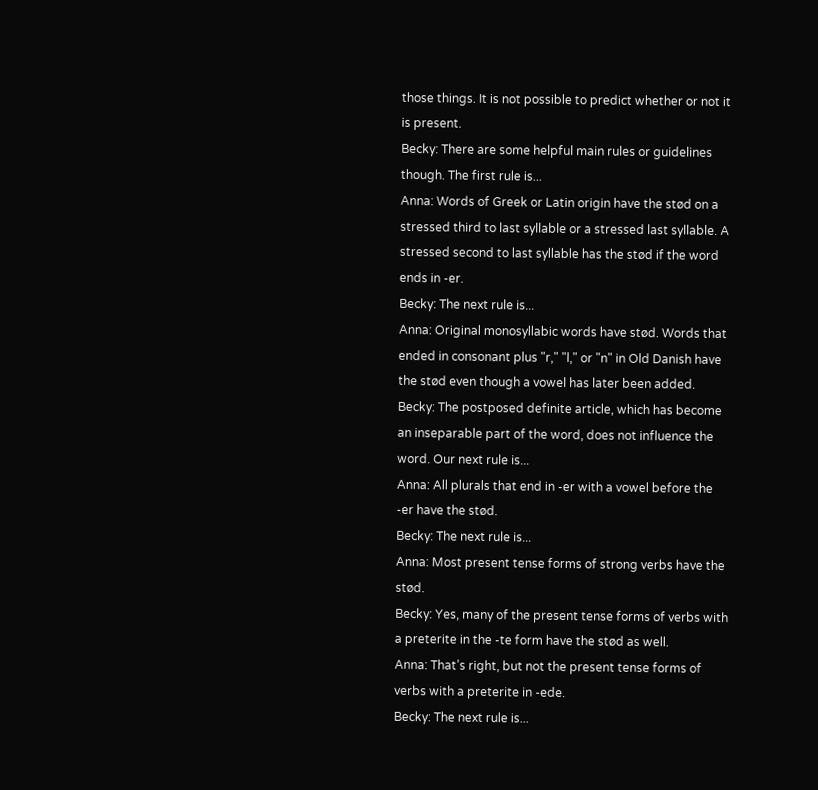those things. It is not possible to predict whether or not it is present.
Becky: There are some helpful main rules or guidelines though. The first rule is...
Anna: Words of Greek or Latin origin have the stød on a stressed third to last syllable or a stressed last syllable. A stressed second to last syllable has the stød if the word ends in -er.
Becky: The next rule is...
Anna: Original monosyllabic words have stød. Words that ended in consonant plus "r," "l," or "n" in Old Danish have the stød even though a vowel has later been added.
Becky: The postposed definite article, which has become an inseparable part of the word, does not influence the word. Our next rule is...
Anna: All plurals that end in -er with a vowel before the -er have the stød.
Becky: The next rule is...
Anna: Most present tense forms of strong verbs have the stød.
Becky: Yes, many of the present tense forms of verbs with a preterite in the -te form have the stød as well.
Anna: That’s right, but not the present tense forms of verbs with a preterite in -ede.
Becky: The next rule is...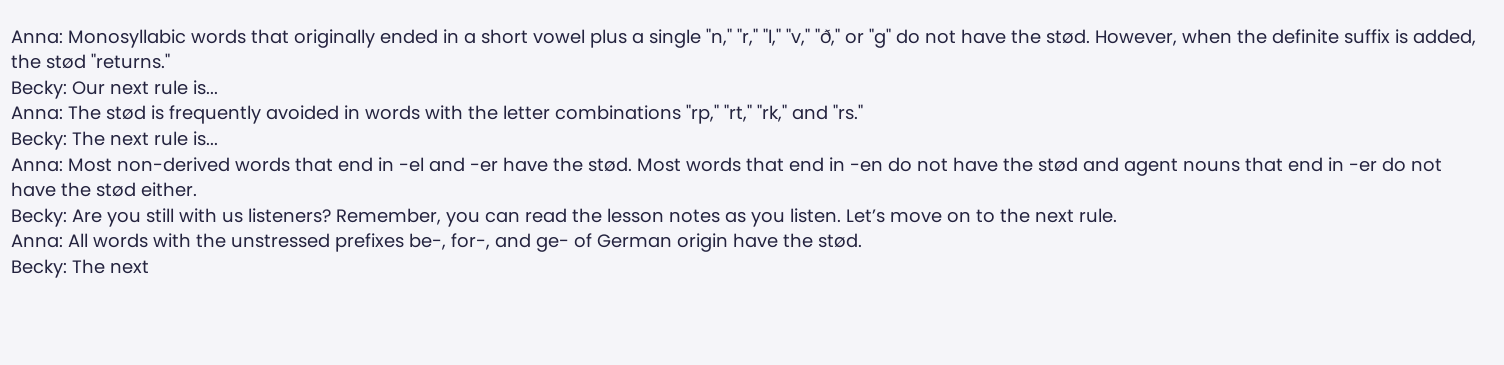Anna: Monosyllabic words that originally ended in a short vowel plus a single "n," "r," "l," "v," "ð," or "g" do not have the stød. However, when the definite suffix is added, the stød "returns."
Becky: Our next rule is...
Anna: The stød is frequently avoided in words with the letter combinations "rp," "rt," "rk," and "rs."
Becky: The next rule is...
Anna: Most non-derived words that end in -el and -er have the stød. Most words that end in -en do not have the stød and agent nouns that end in -er do not have the stød either.
Becky: Are you still with us listeners? Remember, you can read the lesson notes as you listen. Let’s move on to the next rule.
Anna: All words with the unstressed prefixes be-, for-, and ge- of German origin have the stød.
Becky: The next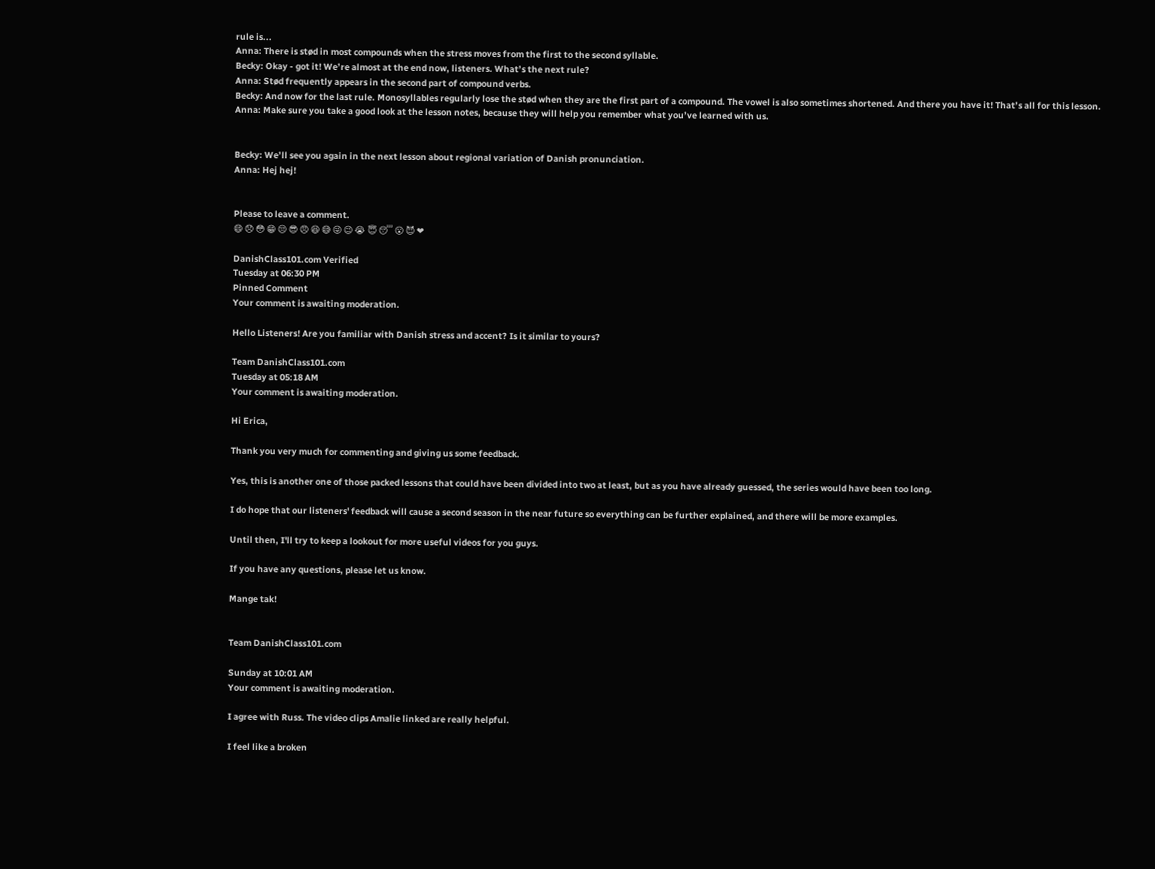rule is...
Anna: There is stød in most compounds when the stress moves from the first to the second syllable.
Becky: Okay - got it! We’re almost at the end now, listeners. What’s the next rule?
Anna: Stød frequently appears in the second part of compound verbs.
Becky: And now for the last rule. Monosyllables regularly lose the stød when they are the first part of a compound. The vowel is also sometimes shortened. And there you have it! That’s all for this lesson.
Anna: Make sure you take a good look at the lesson notes, because they will help you remember what you’ve learned with us.


Becky: We’ll see you again in the next lesson about regional variation of Danish pronunciation.
Anna: Hej hej!


Please to leave a comment.
😄 😞 😳 😁 😒 😎 😠 😆 😅 😜 😉 😭 😇 😴 😮 😈 ❤

DanishClass101.com Verified
Tuesday at 06:30 PM
Pinned Comment
Your comment is awaiting moderation.

Hello Listeners! Are you familiar with Danish stress and accent? Is it similar to yours?

Team DanishClass101.com
Tuesday at 05:18 AM
Your comment is awaiting moderation.

Hi Erica,

Thank you very much for commenting and giving us some feedback.

Yes, this is another one of those packed lessons that could have been divided into two at least, but as you have already guessed, the series would have been too long.

I do hope that our listeners' feedback will cause a second season in the near future so everything can be further explained, and there will be more examples.

Until then, I'll try to keep a lookout for more useful videos for you guys.

If you have any questions, please let us know.

Mange tak!


Team DanishClass101.com

Sunday at 10:01 AM
Your comment is awaiting moderation.

I agree with Russ. The video clips Amalie linked are really helpful.

I feel like a broken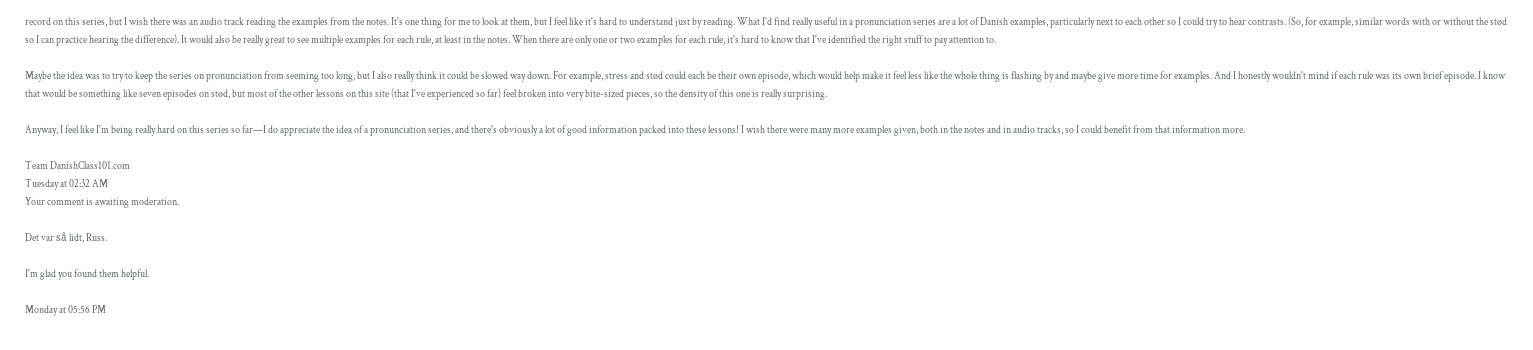record on this series, but I wish there was an audio track reading the examples from the notes. It's one thing for me to look at them, but I feel like it's hard to understand just by reading. What I'd find really useful in a pronunciation series are a lot of Danish examples, particularly next to each other so I could try to hear contrasts. (So, for example, similar words with or without the stød so I can practice hearing the difference). It would also be really great to see multiple examples for each rule, at least in the notes. When there are only one or two examples for each rule, it's hard to know that I've identified the right stuff to pay attention to.

Maybe the idea was to try to keep the series on pronunciation from seeming too long, but I also really think it could be slowed way down. For example, stress and stød could each be their own episode, which would help make it feel less like the whole thing is flashing by and maybe give more time for examples. And I honestly wouldn't mind if each rule was its own brief episode. I know that would be something like seven episodes on stød, but most of the other lessons on this site (that I've experienced so far) feel broken into very bite-sized pieces, so the density of this one is really surprising.

Anyway, I feel like I'm being really hard on this series so far—I do appreciate the idea of a pronunciation series, and there's obviously a lot of good information packed into these lessons! I wish there were many more examples given, both in the notes and in audio tracks, so I could benefit from that information more.

Team DanishClass101.com
Tuesday at 02:32 AM
Your comment is awaiting moderation.

Det var så lidt, Russ.

I'm glad you found them helpful.

Monday at 05:56 PM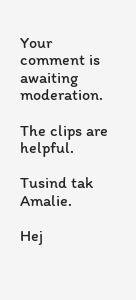Your comment is awaiting moderation.

The clips are helpful.

Tusind tak Amalie.

Hej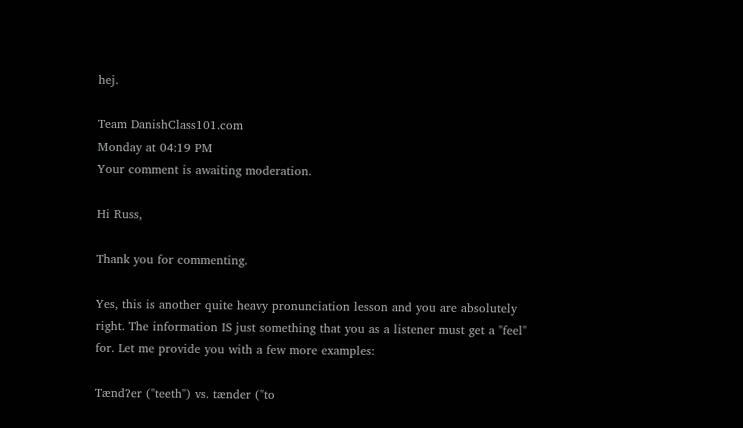hej.

Team DanishClass101.com
Monday at 04:19 PM
Your comment is awaiting moderation.

Hi Russ,

Thank you for commenting.

Yes, this is another quite heavy pronunciation lesson and you are absolutely right. The information IS just something that you as a listener must get a "feel" for. Let me provide you with a few more examples:

Tændʔer ("teeth") vs. tænder ("to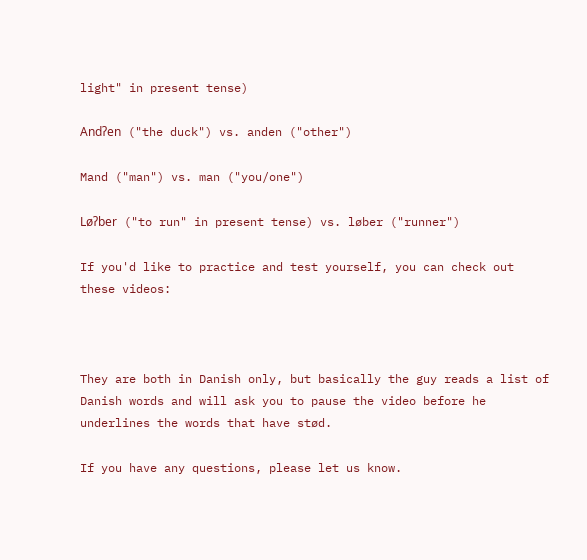light" in present tense)

Andʔen ("the duck") vs. anden ("other")

Mand ("man") vs. man ("you/one")

Løʔber ("to run" in present tense) vs. løber ("runner")

If you'd like to practice and test yourself, you can check out these videos:



They are both in Danish only, but basically the guy reads a list of Danish words and will ask you to pause the video before he underlines the words that have stød.

If you have any questions, please let us know.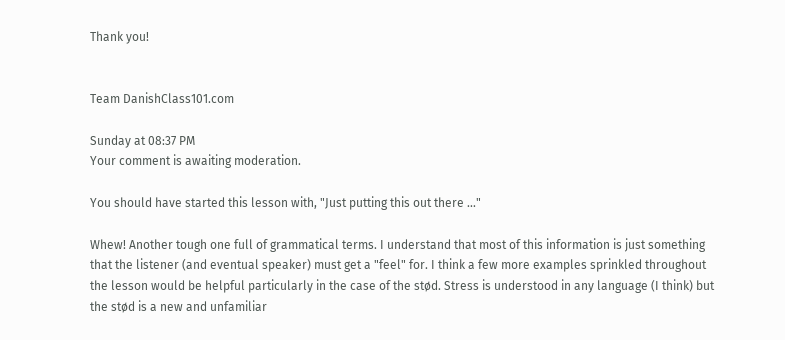Thank you!


Team DanishClass101.com

Sunday at 08:37 PM
Your comment is awaiting moderation.

You should have started this lesson with, "Just putting this out there ..."

Whew! Another tough one full of grammatical terms. I understand that most of this information is just something that the listener (and eventual speaker) must get a "feel" for. I think a few more examples sprinkled throughout the lesson would be helpful particularly in the case of the stød. Stress is understood in any language (I think) but the stød is a new and unfamiliar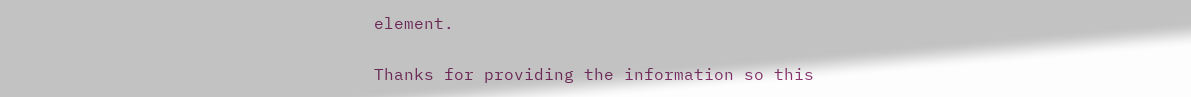element.

Thanks for providing the information so this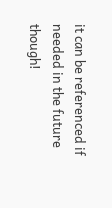it can be referenced if needed in the future though!